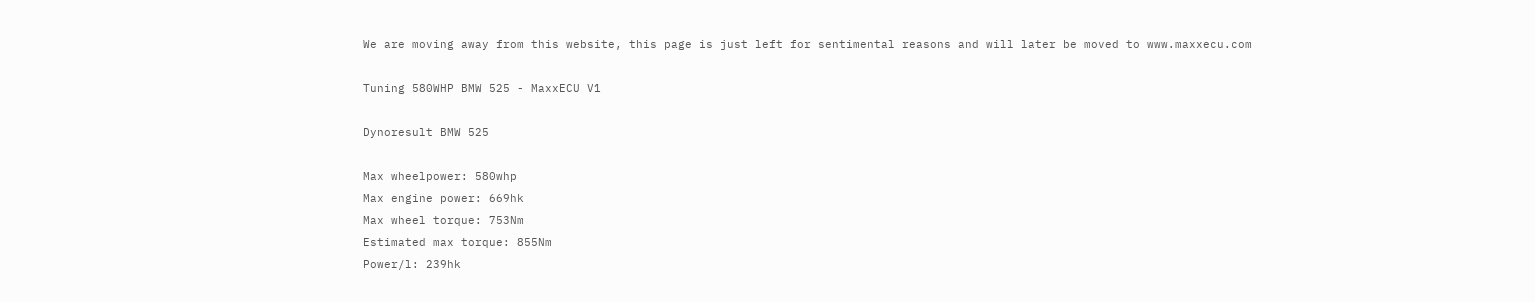We are moving away from this website, this page is just left for sentimental reasons and will later be moved to www.maxxecu.com

Tuning 580WHP BMW 525 - MaxxECU V1

Dynoresult BMW 525

Max wheelpower: 580whp
Max engine power: 669hk
Max wheel torque: 753Nm
Estimated max torque: 855Nm
Power/l: 239hk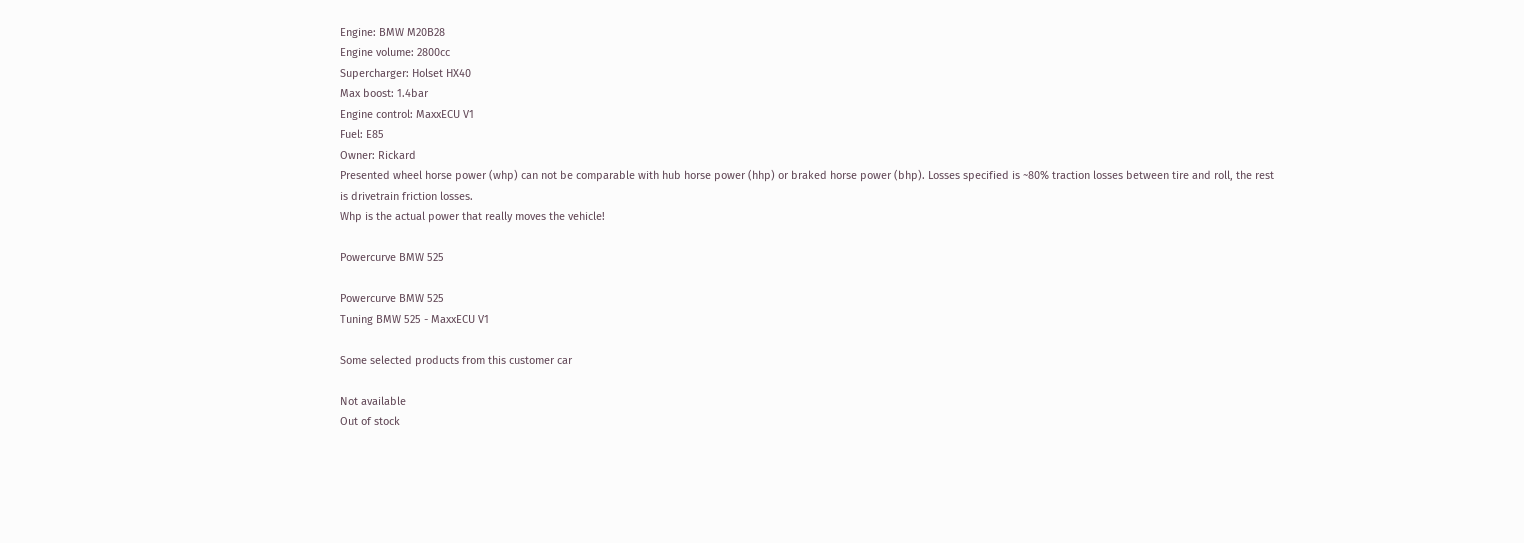Engine: BMW M20B28
Engine volume: 2800cc
Supercharger: Holset HX40
Max boost: 1.4bar
Engine control: MaxxECU V1
Fuel: E85
Owner: Rickard
Presented wheel horse power (whp) can not be comparable with hub horse power (hhp) or braked horse power (bhp). Losses specified is ~80% traction losses between tire and roll, the rest is drivetrain friction losses.
Whp is the actual power that really moves the vehicle!

Powercurve BMW 525

Powercurve BMW 525
Tuning BMW 525 - MaxxECU V1

Some selected products from this customer car

Not available
Out of stock